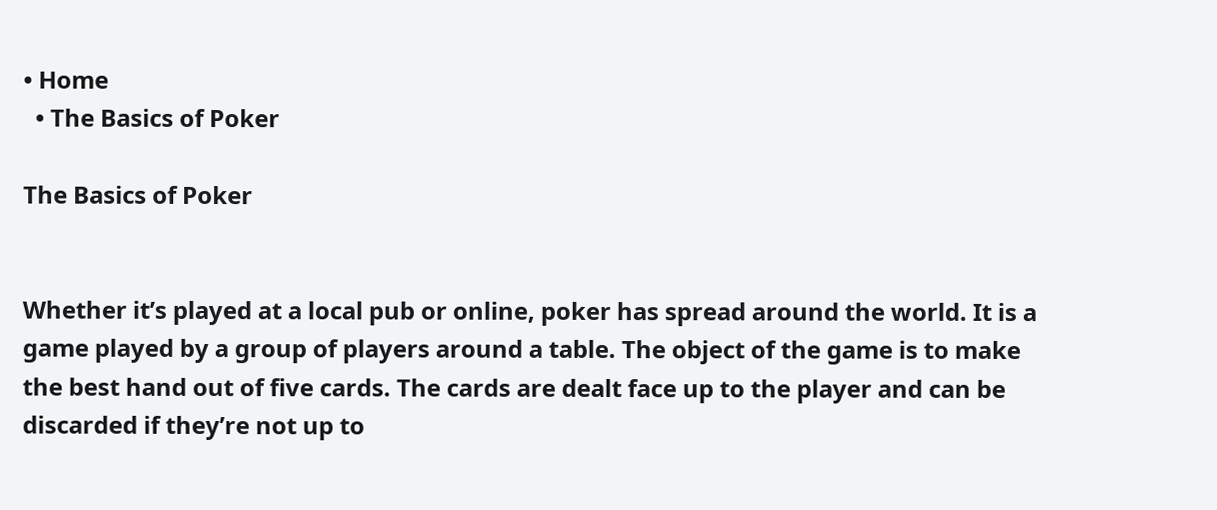• Home
  • The Basics of Poker

The Basics of Poker


Whether it’s played at a local pub or online, poker has spread around the world. It is a game played by a group of players around a table. The object of the game is to make the best hand out of five cards. The cards are dealt face up to the player and can be discarded if they’re not up to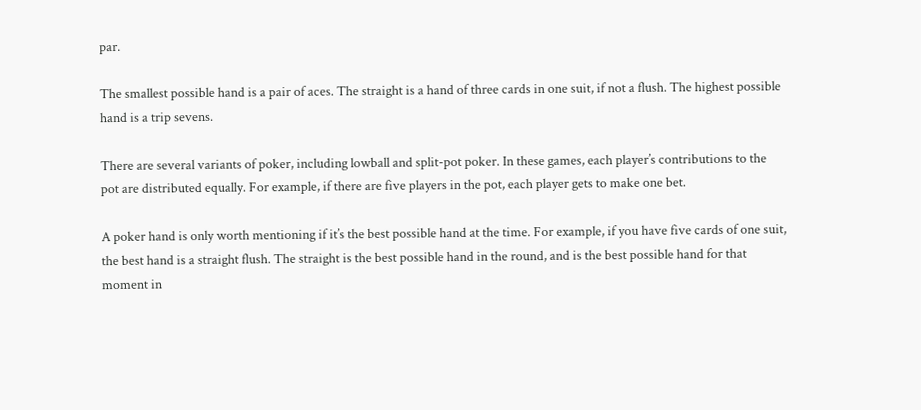par.

The smallest possible hand is a pair of aces. The straight is a hand of three cards in one suit, if not a flush. The highest possible hand is a trip sevens.

There are several variants of poker, including lowball and split-pot poker. In these games, each player’s contributions to the pot are distributed equally. For example, if there are five players in the pot, each player gets to make one bet.

A poker hand is only worth mentioning if it’s the best possible hand at the time. For example, if you have five cards of one suit, the best hand is a straight flush. The straight is the best possible hand in the round, and is the best possible hand for that moment in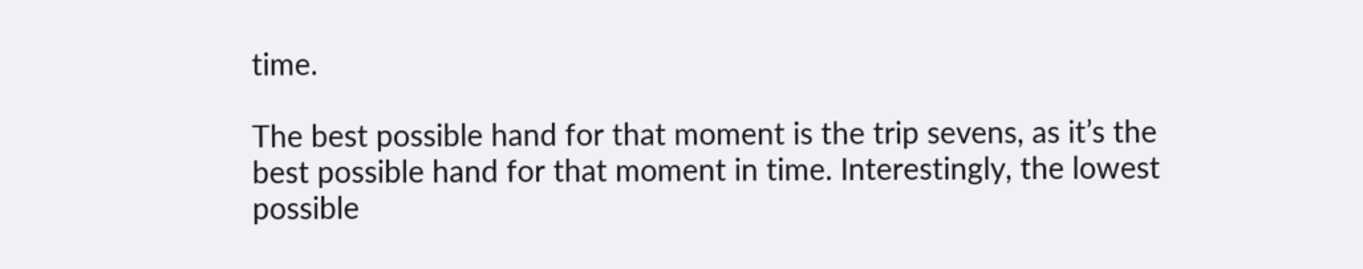time.

The best possible hand for that moment is the trip sevens, as it’s the best possible hand for that moment in time. Interestingly, the lowest possible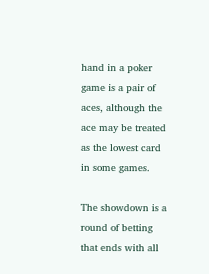hand in a poker game is a pair of aces, although the ace may be treated as the lowest card in some games.

The showdown is a round of betting that ends with all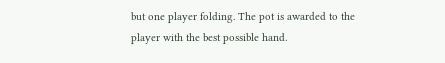but one player folding. The pot is awarded to the player with the best possible hand.